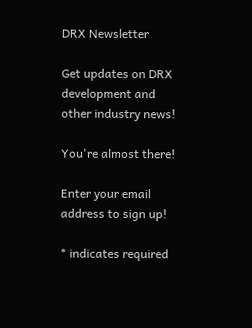DRX Newsletter

Get updates on DRX development and other industry news!

You're almost there!

Enter your email address to sign up!

* indicates required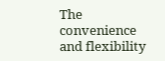The convenience and flexibility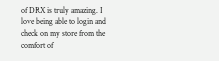of DRX is truly amazing. I love being able to login and check on my store from the comfort of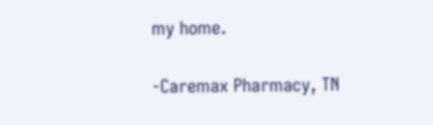my home.

-Caremax Pharmacy, TN